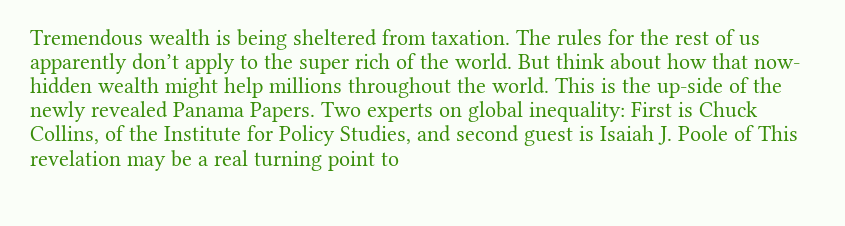Tremendous wealth is being sheltered from taxation. The rules for the rest of us apparently don’t apply to the super rich of the world. But think about how that now-hidden wealth might help millions throughout the world. This is the up-side of the newly revealed Panama Papers. Two experts on global inequality: First is Chuck Collins, of the Institute for Policy Studies, and second guest is Isaiah J. Poole of This revelation may be a real turning point to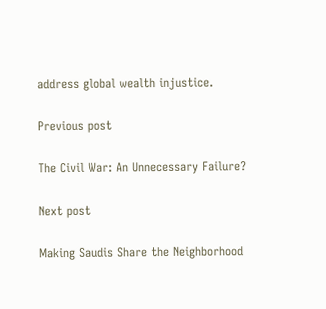address global wealth injustice.

Previous post

The Civil War: An Unnecessary Failure?

Next post

Making Saudis Share the Neighborhood